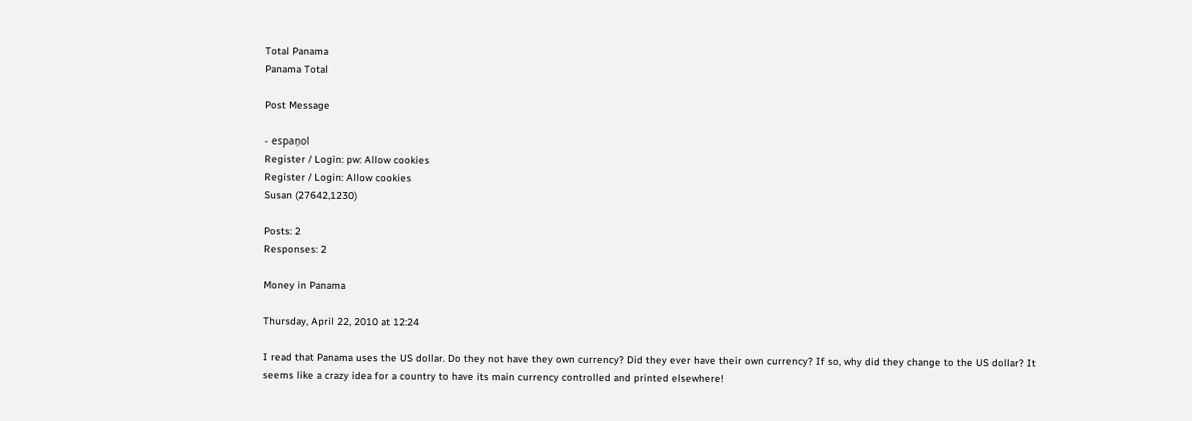Total Panama
Panama Total

Post Message

- espaņol
Register / Login: pw: Allow cookies
Register / Login: Allow cookies
Susan (27642,1230)

Posts: 2
Responses: 2

Money in Panama

Thursday, April 22, 2010 at 12:24

I read that Panama uses the US dollar. Do they not have they own currency? Did they ever have their own currency? If so, why did they change to the US dollar? It seems like a crazy idea for a country to have its main currency controlled and printed elsewhere!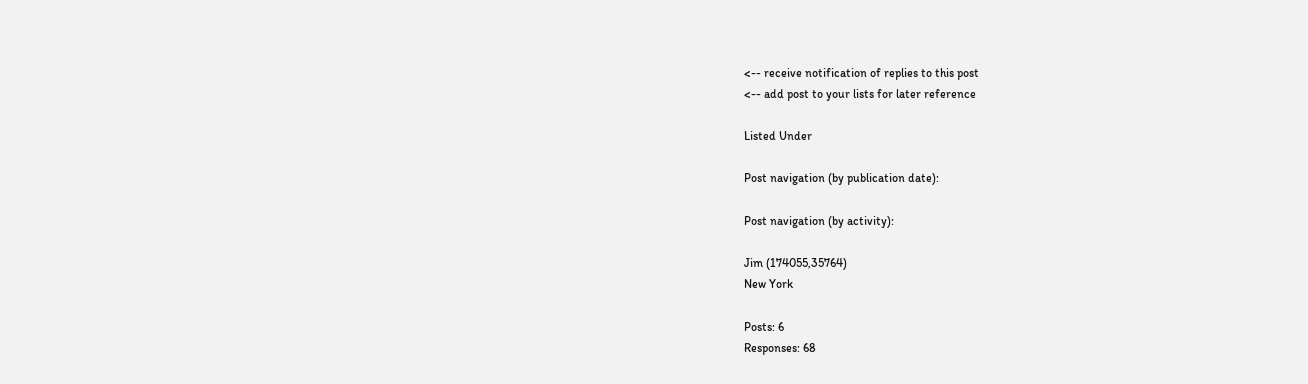<-- receive notification of replies to this post
<-- add post to your lists for later reference

Listed Under

Post navigation (by publication date):

Post navigation (by activity):

Jim (174055,35764)
New York

Posts: 6
Responses: 68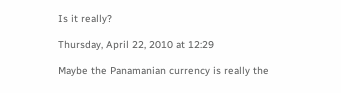Is it really?

Thursday, April 22, 2010 at 12:29

Maybe the Panamanian currency is really the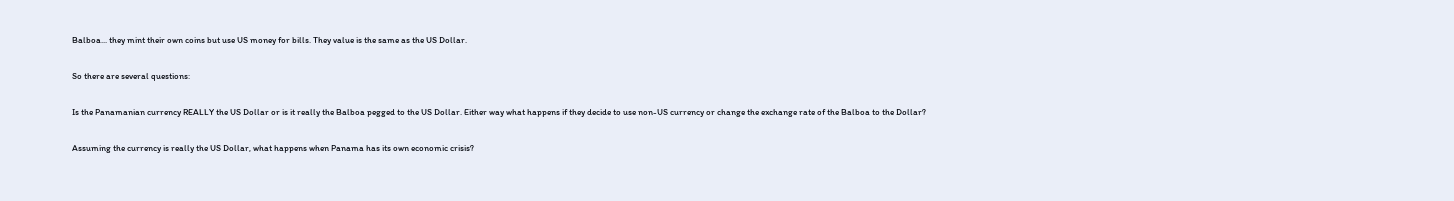Balboa... they mint their own coins but use US money for bills. They value is the same as the US Dollar.

So there are several questions:

Is the Panamanian currency REALLY the US Dollar or is it really the Balboa pegged to the US Dollar. Either way what happens if they decide to use non-US currency or change the exchange rate of the Balboa to the Dollar?

Assuming the currency is really the US Dollar, what happens when Panama has its own economic crisis?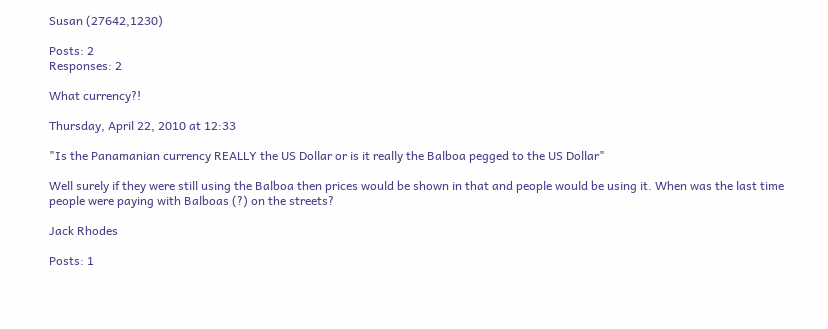Susan (27642,1230)

Posts: 2
Responses: 2

What currency?!

Thursday, April 22, 2010 at 12:33

"Is the Panamanian currency REALLY the US Dollar or is it really the Balboa pegged to the US Dollar"

Well surely if they were still using the Balboa then prices would be shown in that and people would be using it. When was the last time people were paying with Balboas (?) on the streets?

Jack Rhodes

Posts: 1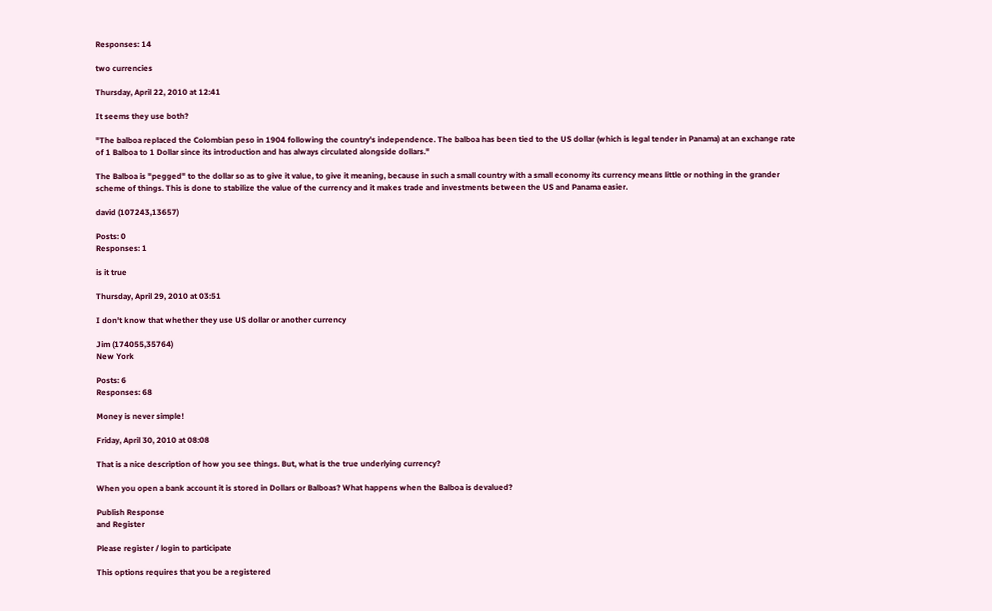Responses: 14

two currencies

Thursday, April 22, 2010 at 12:41

It seems they use both?

"The balboa replaced the Colombian peso in 1904 following the country's independence. The balboa has been tied to the US dollar (which is legal tender in Panama) at an exchange rate of 1 Balboa to 1 Dollar since its introduction and has always circulated alongside dollars."

The Balboa is "pegged" to the dollar so as to give it value, to give it meaning, because in such a small country with a small economy its currency means little or nothing in the grander scheme of things. This is done to stabilize the value of the currency and it makes trade and investments between the US and Panama easier.

david (107243,13657)

Posts: 0
Responses: 1

is it true

Thursday, April 29, 2010 at 03:51

I don't know that whether they use US dollar or another currency

Jim (174055,35764)
New York

Posts: 6
Responses: 68

Money is never simple!

Friday, April 30, 2010 at 08:08

That is a nice description of how you see things. But, what is the true underlying currency?

When you open a bank account it is stored in Dollars or Balboas? What happens when the Balboa is devalued?

Publish Response
and Register

Please register / login to participate

This options requires that you be a registered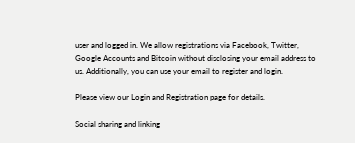user and logged in. We allow registrations via Facebook, Twitter, Google Accounts and Bitcoin without disclosing your email address to us. Additionally, you can use your email to register and login.

Please view our Login and Registration page for details.

Social sharing and linking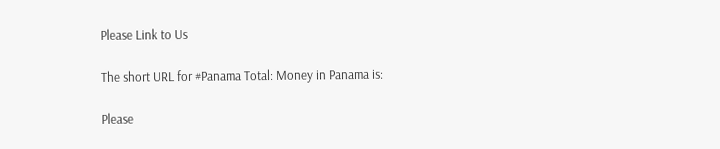Please Link to Us

The short URL for #Panama Total: Money in Panama is:

Please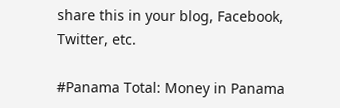share this in your blog, Facebook, Twitter, etc.

#Panama Total: Money in Panama